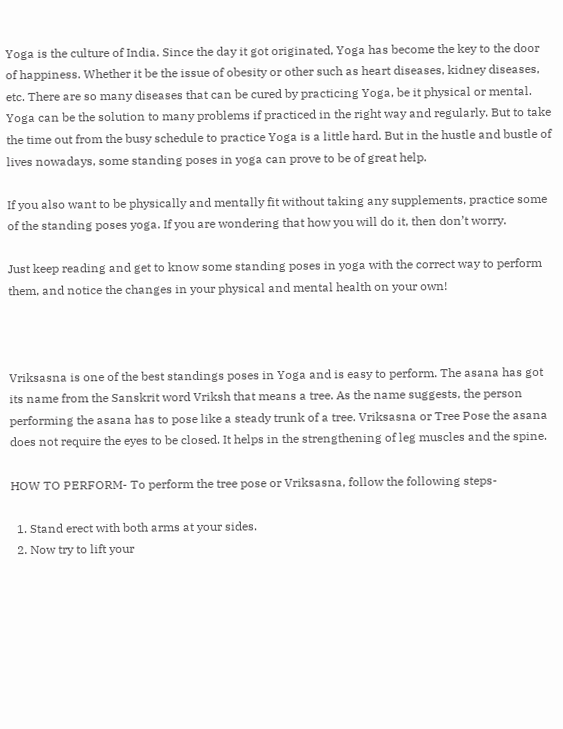Yoga is the culture of India. Since the day it got originated, Yoga has become the key to the door of happiness. Whether it be the issue of obesity or other such as heart diseases, kidney diseases, etc. There are so many diseases that can be cured by practicing Yoga, be it physical or mental. Yoga can be the solution to many problems if practiced in the right way and regularly. But to take the time out from the busy schedule to practice Yoga is a little hard. But in the hustle and bustle of lives nowadays, some standing poses in yoga can prove to be of great help.

If you also want to be physically and mentally fit without taking any supplements, practice some of the standing poses yoga. If you are wondering that how you will do it, then don’t worry.

Just keep reading and get to know some standing poses in yoga with the correct way to perform them, and notice the changes in your physical and mental health on your own!



Vriksasna is one of the best standings poses in Yoga and is easy to perform. The asana has got its name from the Sanskrit word Vriksh that means a tree. As the name suggests, the person performing the asana has to pose like a steady trunk of a tree. Vriksasna or Tree Pose the asana does not require the eyes to be closed. It helps in the strengthening of leg muscles and the spine.

HOW TO PERFORM- To perform the tree pose or Vriksasna, follow the following steps-

  1. Stand erect with both arms at your sides.
  2. Now try to lift your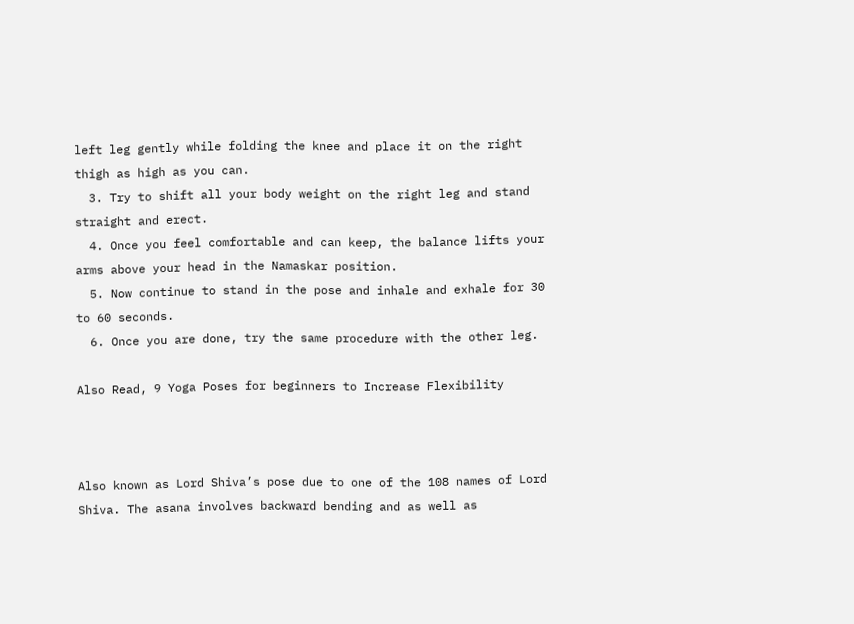left leg gently while folding the knee and place it on the right thigh as high as you can.
  3. Try to shift all your body weight on the right leg and stand straight and erect.
  4. Once you feel comfortable and can keep, the balance lifts your arms above your head in the Namaskar position.
  5. Now continue to stand in the pose and inhale and exhale for 30 to 60 seconds.
  6. Once you are done, try the same procedure with the other leg.

Also Read, 9 Yoga Poses for beginners to Increase Flexibility



Also known as Lord Shiva’s pose due to one of the 108 names of Lord Shiva. The asana involves backward bending and as well as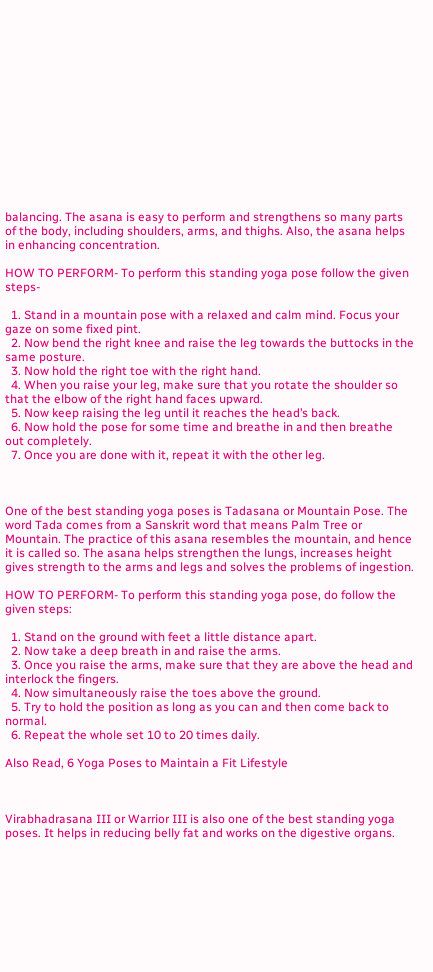balancing. The asana is easy to perform and strengthens so many parts of the body, including shoulders, arms, and thighs. Also, the asana helps in enhancing concentration.

HOW TO PERFORM- To perform this standing yoga pose follow the given steps-

  1. Stand in a mountain pose with a relaxed and calm mind. Focus your gaze on some fixed pint.
  2. Now bend the right knee and raise the leg towards the buttocks in the same posture.
  3. Now hold the right toe with the right hand.
  4. When you raise your leg, make sure that you rotate the shoulder so that the elbow of the right hand faces upward.
  5. Now keep raising the leg until it reaches the head’s back.
  6. Now hold the pose for some time and breathe in and then breathe out completely.
  7. Once you are done with it, repeat it with the other leg.



One of the best standing yoga poses is Tadasana or Mountain Pose. The word Tada comes from a Sanskrit word that means Palm Tree or Mountain. The practice of this asana resembles the mountain, and hence it is called so. The asana helps strengthen the lungs, increases height gives strength to the arms and legs and solves the problems of ingestion.

HOW TO PERFORM- To perform this standing yoga pose, do follow the given steps:

  1. Stand on the ground with feet a little distance apart.
  2. Now take a deep breath in and raise the arms.
  3. Once you raise the arms, make sure that they are above the head and interlock the fingers.
  4. Now simultaneously raise the toes above the ground.
  5. Try to hold the position as long as you can and then come back to normal.
  6. Repeat the whole set 10 to 20 times daily.

Also Read, 6 Yoga Poses to Maintain a Fit Lifestyle



Virabhadrasana III or Warrior III is also one of the best standing yoga poses. It helps in reducing belly fat and works on the digestive organs.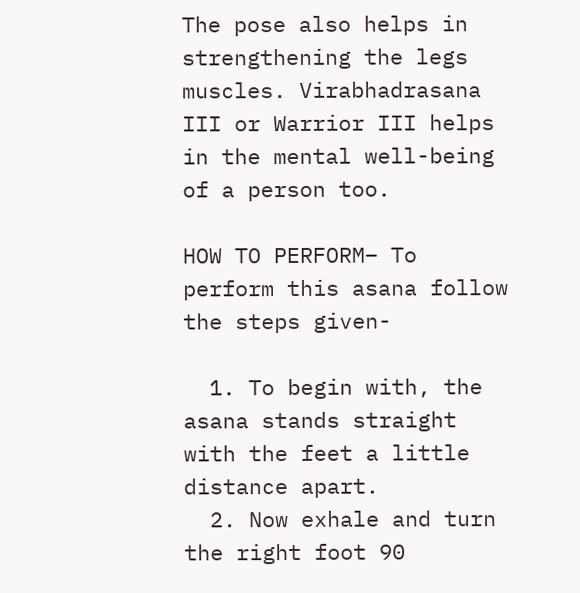The pose also helps in strengthening the legs muscles. Virabhadrasana III or Warrior III helps in the mental well-being of a person too.

HOW TO PERFORM– To perform this asana follow the steps given-

  1. To begin with, the asana stands straight with the feet a little distance apart.
  2. Now exhale and turn the right foot 90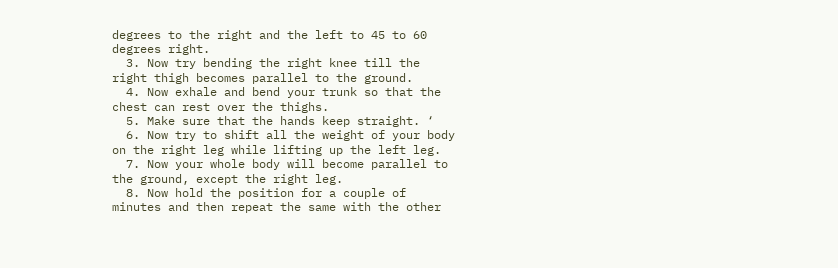degrees to the right and the left to 45 to 60 degrees right.
  3. Now try bending the right knee till the right thigh becomes parallel to the ground.
  4. Now exhale and bend your trunk so that the chest can rest over the thighs.
  5. Make sure that the hands keep straight. ‘
  6. Now try to shift all the weight of your body on the right leg while lifting up the left leg.
  7. Now your whole body will become parallel to the ground, except the right leg.
  8. Now hold the position for a couple of minutes and then repeat the same with the other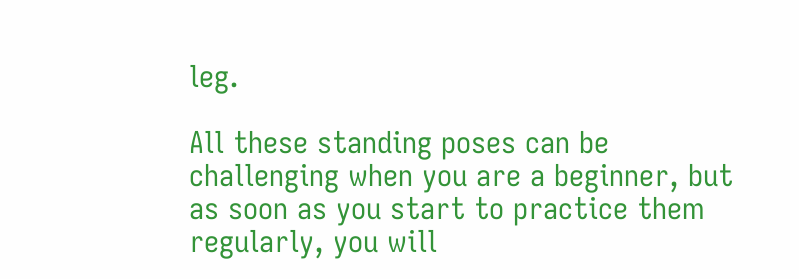leg.

All these standing poses can be challenging when you are a beginner, but as soon as you start to practice them regularly, you will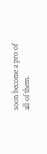soon become a pro of all of them.